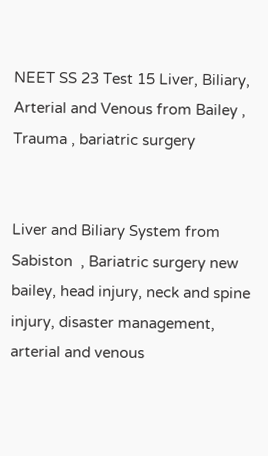NEET SS 23 Test 15 Liver, Biliary, Arterial and Venous from Bailey , Trauma , bariatric surgery


Liver and Biliary System from Sabiston  , Bariatric surgery new bailey, head injury, neck and spine injury, disaster management, arterial and venous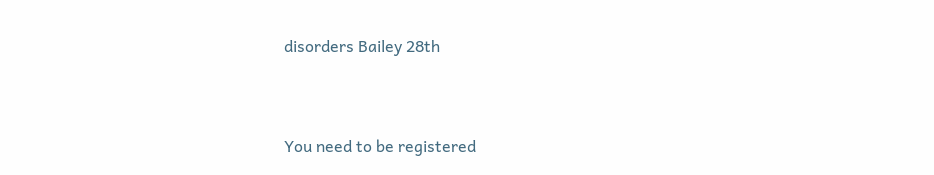disorders Bailey 28th


You need to be registered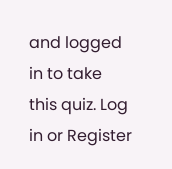and logged in to take this quiz. Log in or Register